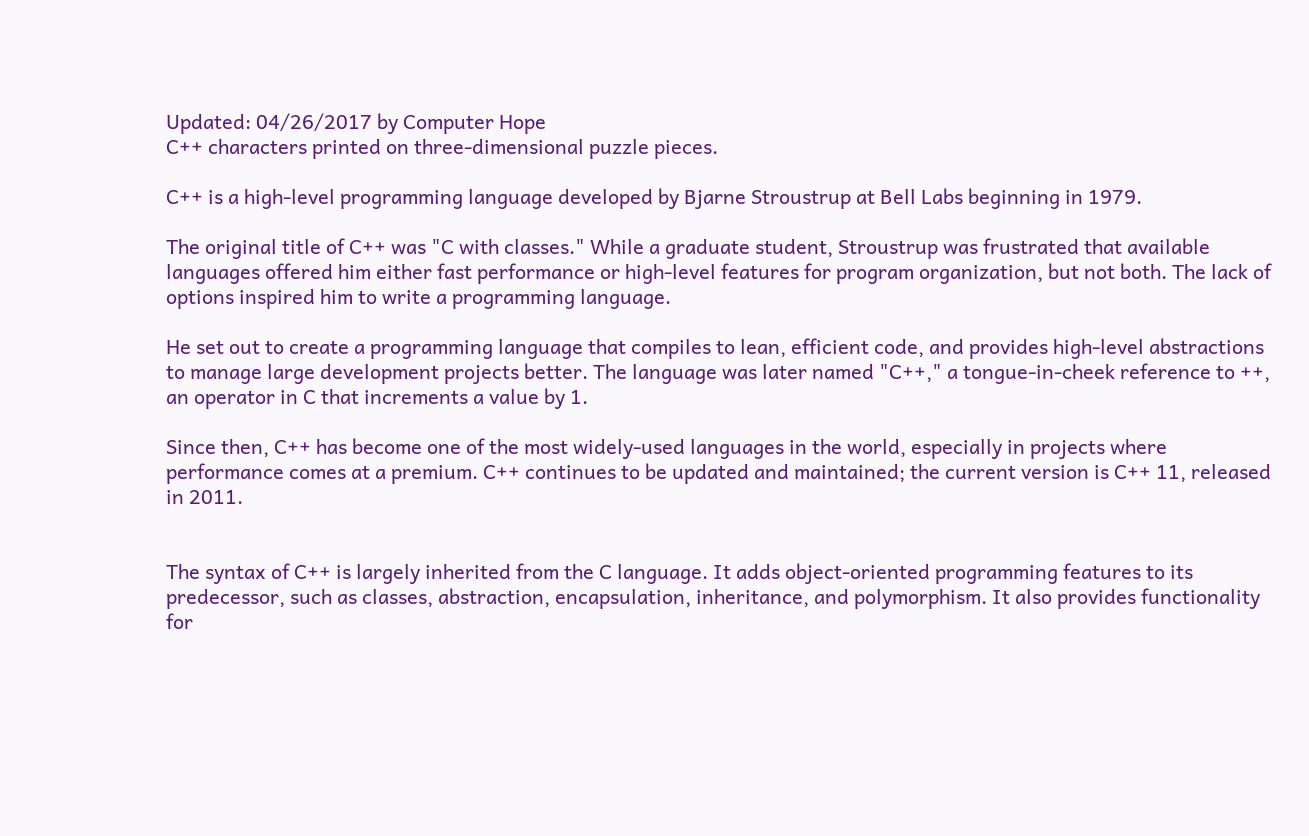Updated: 04/26/2017 by Computer Hope
C++ characters printed on three-dimensional puzzle pieces.

C++ is a high-level programming language developed by Bjarne Stroustrup at Bell Labs beginning in 1979.

The original title of C++ was "C with classes." While a graduate student, Stroustrup was frustrated that available languages offered him either fast performance or high-level features for program organization, but not both. The lack of options inspired him to write a programming language.

He set out to create a programming language that compiles to lean, efficient code, and provides high-level abstractions to manage large development projects better. The language was later named "C++," a tongue-in-cheek reference to ++, an operator in C that increments a value by 1.

Since then, C++ has become one of the most widely-used languages in the world, especially in projects where performance comes at a premium. C++ continues to be updated and maintained; the current version is C++ 11, released in 2011.


The syntax of C++ is largely inherited from the C language. It adds object-oriented programming features to its predecessor, such as classes, abstraction, encapsulation, inheritance, and polymorphism. It also provides functionality for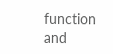function and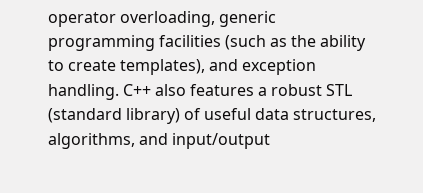operator overloading, generic programming facilities (such as the ability to create templates), and exception handling. C++ also features a robust STL (standard library) of useful data structures, algorithms, and input/output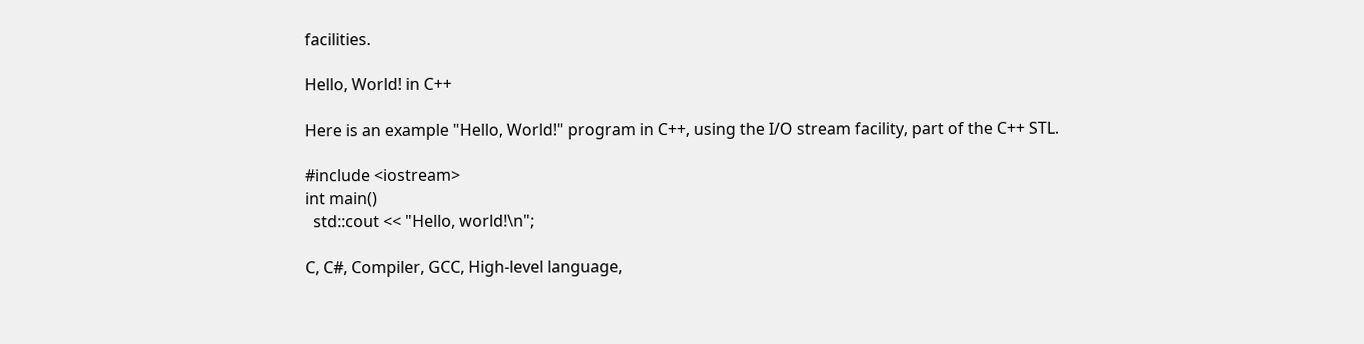facilities.

Hello, World! in C++

Here is an example "Hello, World!" program in C++, using the I/O stream facility, part of the C++ STL.

#include <iostream>
int main()
  std::cout << "Hello, world!\n";

C, C#, Compiler, GCC, High-level language,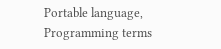Portable language, Programming terms